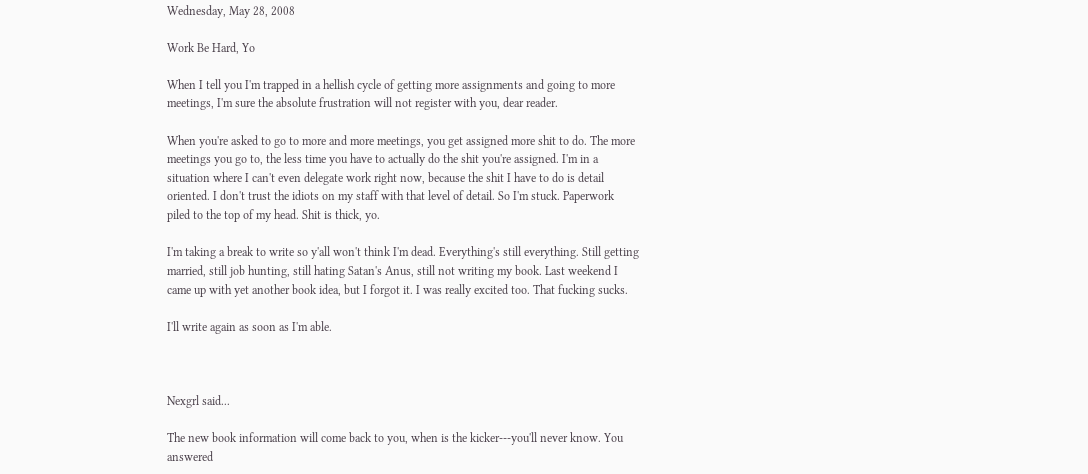Wednesday, May 28, 2008

Work Be Hard, Yo

When I tell you I'm trapped in a hellish cycle of getting more assignments and going to more meetings, I'm sure the absolute frustration will not register with you, dear reader.

When you're asked to go to more and more meetings, you get assigned more shit to do. The more meetings you go to, the less time you have to actually do the shit you're assigned. I'm in a situation where I can't even delegate work right now, because the shit I have to do is detail oriented. I don't trust the idiots on my staff with that level of detail. So I'm stuck. Paperwork piled to the top of my head. Shit is thick, yo.

I'm taking a break to write so y'all won't think I'm dead. Everything's still everything. Still getting married, still job hunting, still hating Satan's Anus, still not writing my book. Last weekend I came up with yet another book idea, but I forgot it. I was really excited too. That fucking sucks.

I'll write again as soon as I'm able.



Nexgrl said...

The new book information will come back to you, when is the kicker---you'll never know. You answered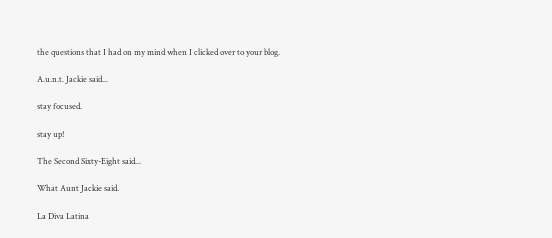the questions that I had on my mind when I clicked over to your blog.

A.u.n.t. Jackie said...

stay focused.

stay up!

The Second Sixty-Eight said...

What Aunt Jackie said.

La Diva Latina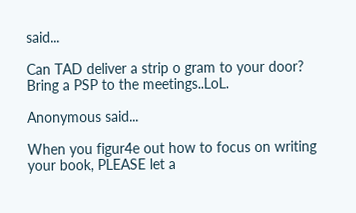said...

Can TAD deliver a strip o gram to your door?
Bring a PSP to the meetings..LoL.

Anonymous said...

When you figur4e out how to focus on writing your book, PLEASE let a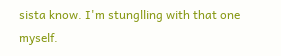sista know. I'm stunglling with that one myself.